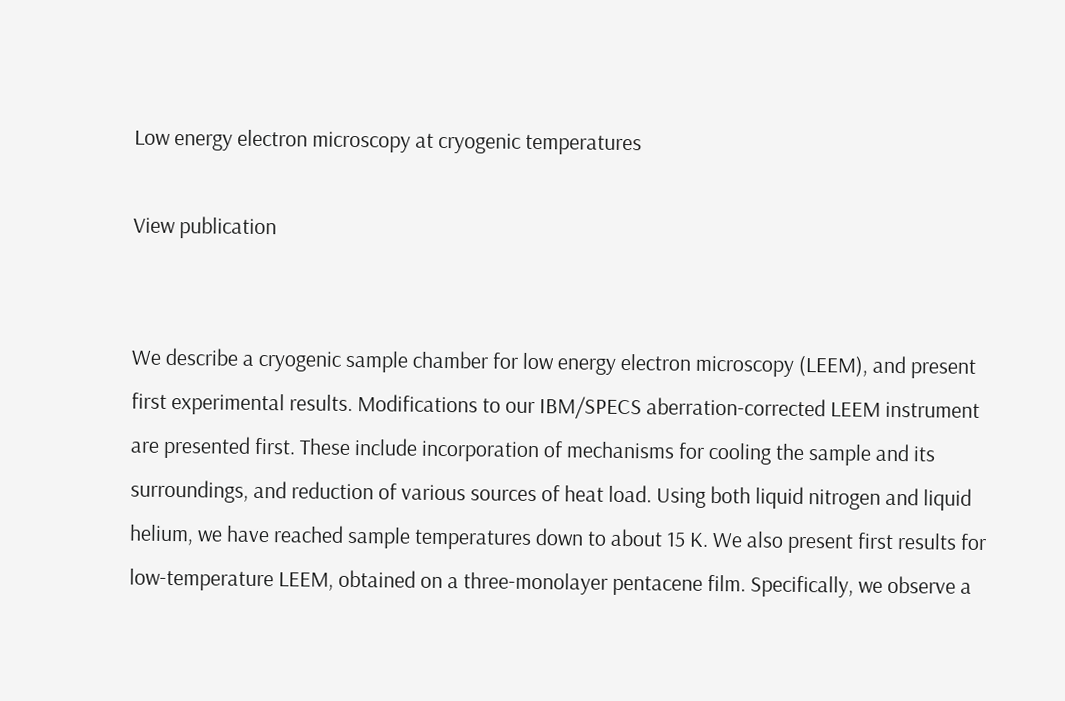Low energy electron microscopy at cryogenic temperatures

View publication


We describe a cryogenic sample chamber for low energy electron microscopy (LEEM), and present first experimental results. Modifications to our IBM/SPECS aberration-corrected LEEM instrument are presented first. These include incorporation of mechanisms for cooling the sample and its surroundings, and reduction of various sources of heat load. Using both liquid nitrogen and liquid helium, we have reached sample temperatures down to about 15 K. We also present first results for low-temperature LEEM, obtained on a three-monolayer pentacene film. Specifically, we observe a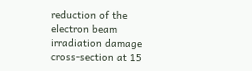reduction of the electron beam irradiation damage cross-section at 15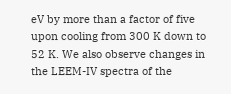eV by more than a factor of five upon cooling from 300 K down to 52 K. We also observe changes in the LEEM-IV spectra of the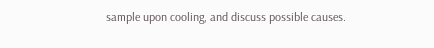sample upon cooling, and discuss possible causes.